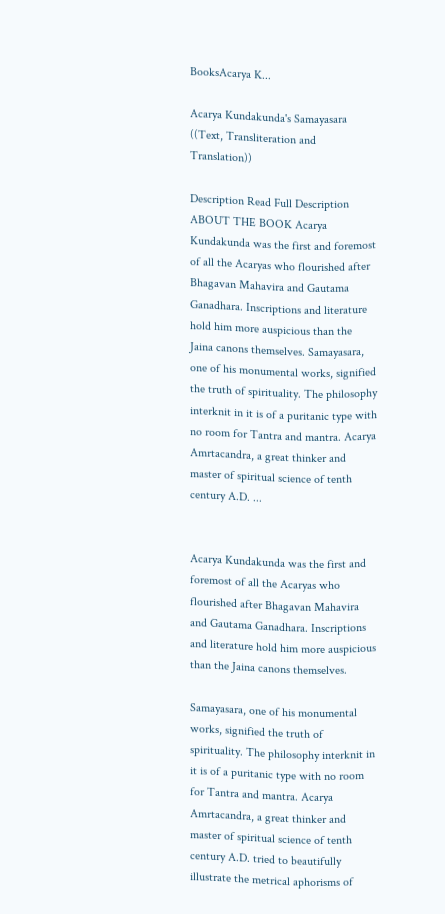BooksAcarya K...

Acarya Kundakunda's Samayasara ((Text, Transliteration and Translation))

Description Read Full Description
ABOUT THE BOOK Acarya Kundakunda was the first and foremost of all the Acaryas who flourished after Bhagavan Mahavira and Gautama Ganadhara. Inscriptions and literature hold him more auspicious than the Jaina canons themselves. Samayasara, one of his monumental works, signified the truth of spirituality. The philosophy interknit in it is of a puritanic type with no room for Tantra and mantra. Acarya Amrtacandra, a great thinker and master of spiritual science of tenth century A.D. ...


Acarya Kundakunda was the first and foremost of all the Acaryas who flourished after Bhagavan Mahavira and Gautama Ganadhara. Inscriptions and literature hold him more auspicious than the Jaina canons themselves.

Samayasara, one of his monumental works, signified the truth of spirituality. The philosophy interknit in it is of a puritanic type with no room for Tantra and mantra. Acarya Amrtacandra, a great thinker and master of spiritual science of tenth century A.D. tried to beautifully illustrate the metrical aphorisms of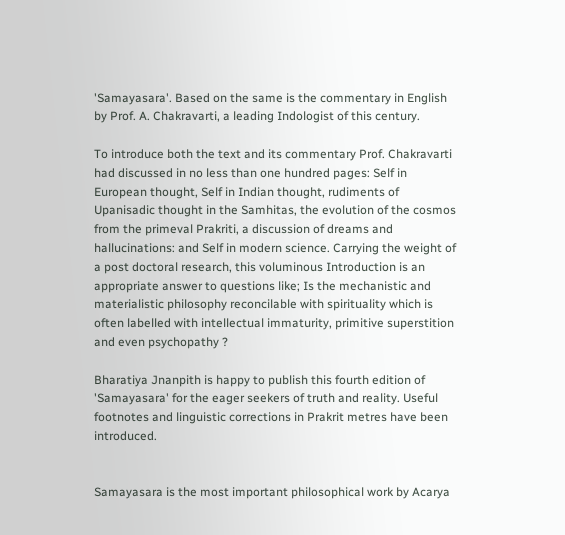'Samayasara'. Based on the same is the commentary in English by Prof. A. Chakravarti, a leading Indologist of this century.

To introduce both the text and its commentary Prof. Chakravarti had discussed in no less than one hundred pages: Self in European thought, Self in Indian thought, rudiments of Upanisadic thought in the Samhitas, the evolution of the cosmos from the primeval Prakriti, a discussion of dreams and hallucinations: and Self in modern science. Carrying the weight of a post doctoral research, this voluminous Introduction is an appropriate answer to questions like; Is the mechanistic and materialistic philosophy reconcilable with spirituality which is often labelled with intellectual immaturity, primitive superstition and even psychopathy ?

Bharatiya Jnanpith is happy to publish this fourth edition of 'Samayasara' for the eager seekers of truth and reality. Useful footnotes and linguistic corrections in Prakrit metres have been introduced.


Samayasara is the most important philosophical work by Acarya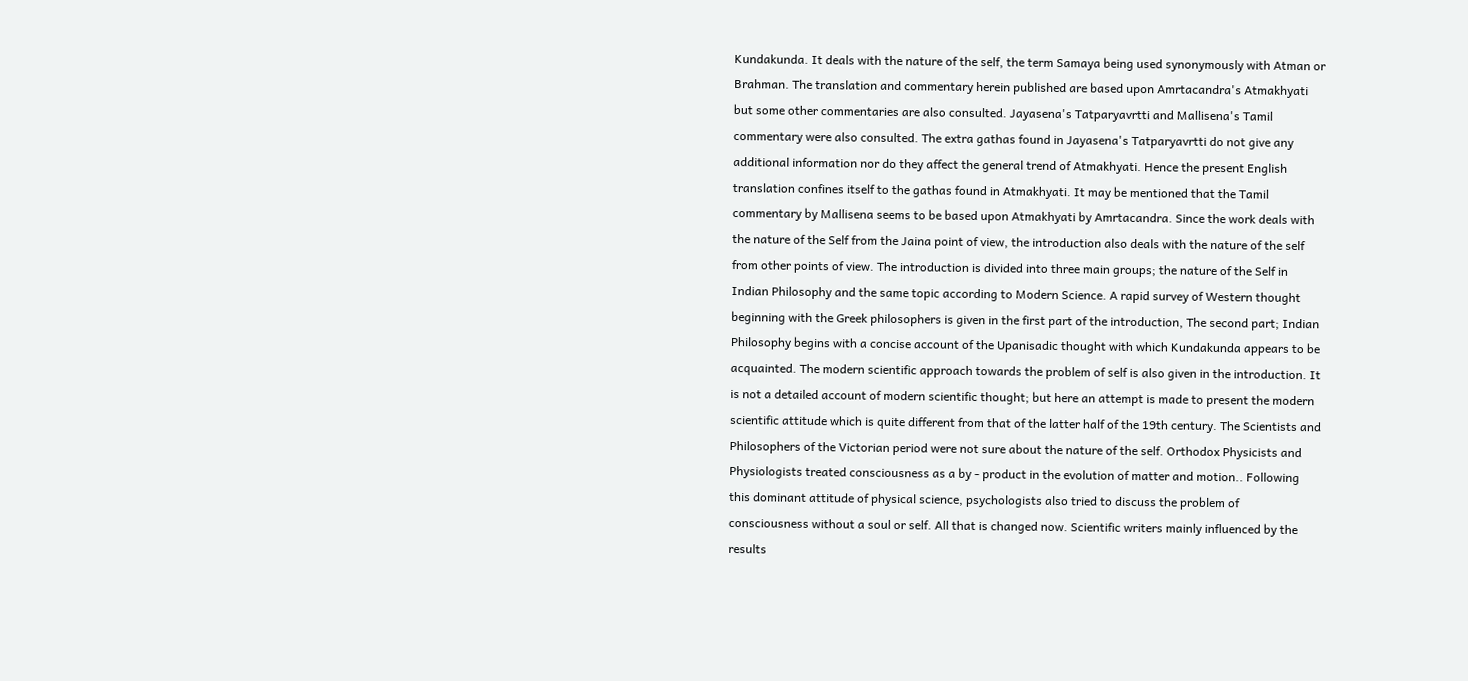Kundakunda. It deals with the nature of the self, the term Samaya being used synonymously with Atman or Brahman. The translation and commentary herein published are based upon Amrtacandra's Atmakhyati but some other commentaries are also consulted. Jayasena's Tatparyavrtti and Mallisena's Tamil commentary were also consulted. The extra gathas found in Jayasena's Tatparyavrtti do not give any additional information nor do they affect the general trend of Atmakhyati. Hence the present English translation confines itself to the gathas found in Atmakhyati. It may be mentioned that the Tamil commentary by Mallisena seems to be based upon Atmakhyati by Amrtacandra. Since the work deals with the nature of the Self from the Jaina point of view, the introduction also deals with the nature of the self from other points of view. The introduction is divided into three main groups; the nature of the Self in Indian Philosophy and the same topic according to Modern Science. A rapid survey of Western thought beginning with the Greek philosophers is given in the first part of the introduction, The second part; Indian Philosophy begins with a concise account of the Upanisadic thought with which Kundakunda appears to be acquainted. The modern scientific approach towards the problem of self is also given in the introduction. It is not a detailed account of modern scientific thought; but here an attempt is made to present the modern scientific attitude which is quite different from that of the latter half of the 19th century. The Scientists and Philosophers of the Victorian period were not sure about the nature of the self. Orthodox Physicists and Physiologists treated consciousness as a by - product in the evolution of matter and motion.. Following this dominant attitude of physical science, psychologists also tried to discuss the problem of consciousness without a soul or self. All that is changed now. Scientific writers mainly influenced by the results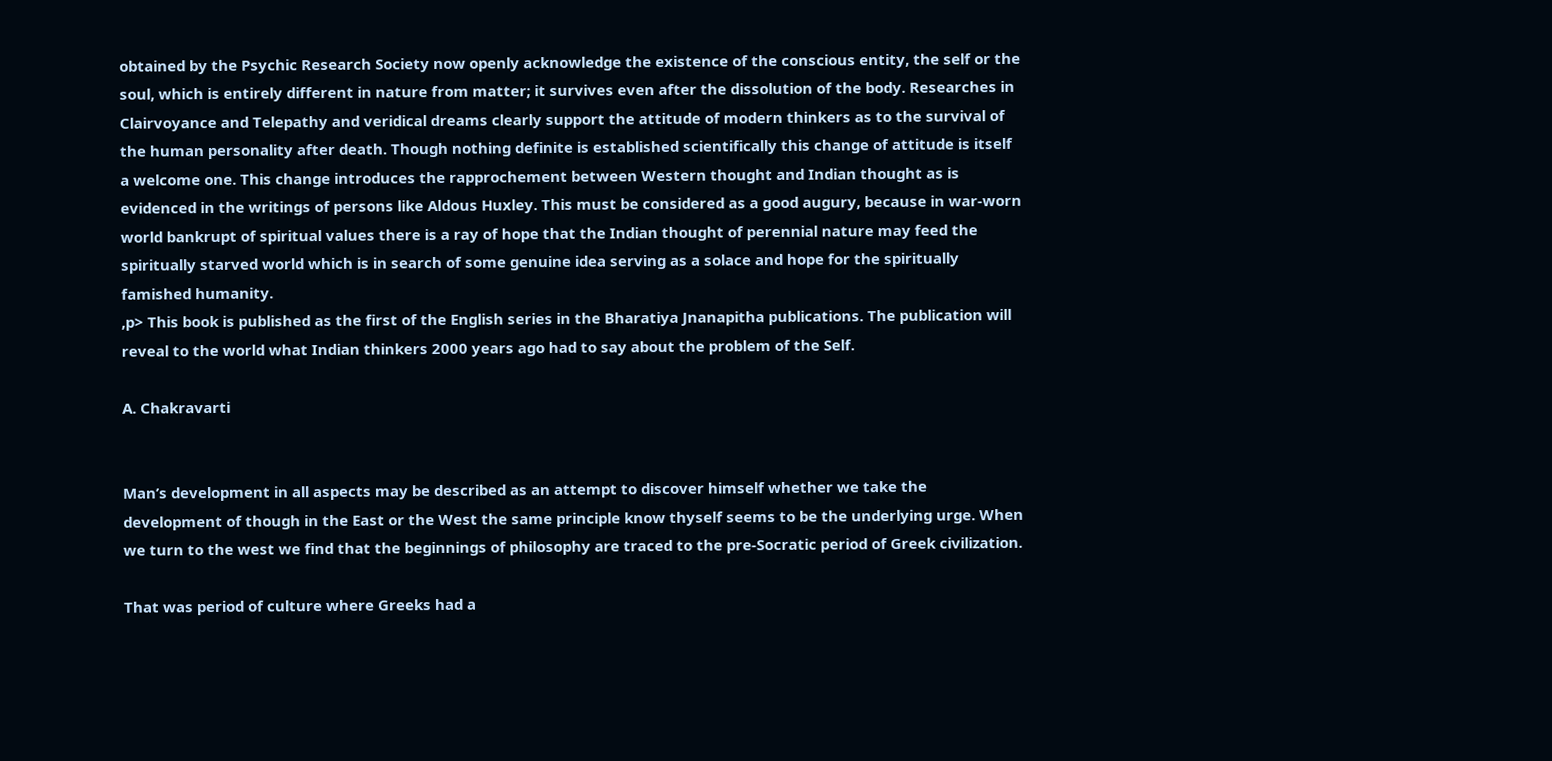obtained by the Psychic Research Society now openly acknowledge the existence of the conscious entity, the self or the soul, which is entirely different in nature from matter; it survives even after the dissolution of the body. Researches in Clairvoyance and Telepathy and veridical dreams clearly support the attitude of modern thinkers as to the survival of the human personality after death. Though nothing definite is established scientifically this change of attitude is itself a welcome one. This change introduces the rapprochement between Western thought and Indian thought as is evidenced in the writings of persons like Aldous Huxley. This must be considered as a good augury, because in war-worn world bankrupt of spiritual values there is a ray of hope that the Indian thought of perennial nature may feed the spiritually starved world which is in search of some genuine idea serving as a solace and hope for the spiritually famished humanity.
,p> This book is published as the first of the English series in the Bharatiya Jnanapitha publications. The publication will reveal to the world what Indian thinkers 2000 years ago had to say about the problem of the Self.

A. Chakravarti


Man’s development in all aspects may be described as an attempt to discover himself whether we take the development of though in the East or the West the same principle know thyself seems to be the underlying urge. When we turn to the west we find that the beginnings of philosophy are traced to the pre-Socratic period of Greek civilization.

That was period of culture where Greeks had a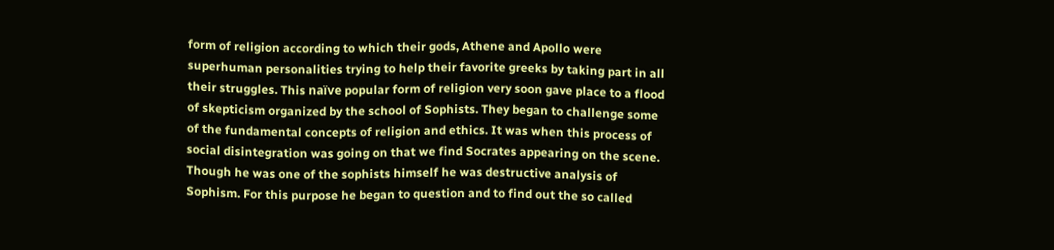form of religion according to which their gods, Athene and Apollo were superhuman personalities trying to help their favorite greeks by taking part in all their struggles. This naïve popular form of religion very soon gave place to a flood of skepticism organized by the school of Sophists. They began to challenge some of the fundamental concepts of religion and ethics. It was when this process of social disintegration was going on that we find Socrates appearing on the scene. Though he was one of the sophists himself he was destructive analysis of Sophism. For this purpose he began to question and to find out the so called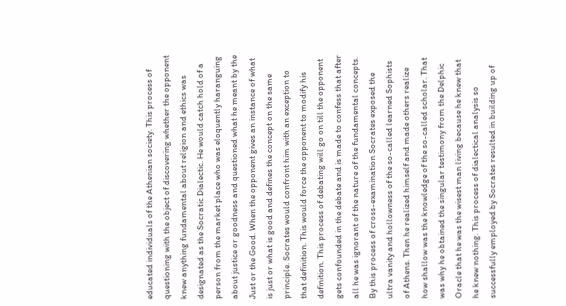educated individuals of the Athenian society. This process of questioning with the object of discovering whether the opponent knew anything fundamental about religion and ethics was designated as the Socratic Dialectic. He would catch hold of a person from the market place who was eloquently haranguing about justice or goodness and questioned what he meant by the Just or the Good. When the opponent gives an instance of what is just or what is good and defines the concept on the same principle. Socrates would confront him with an exception to that definition. This would force the opponent to modify his definition. This process of debating will go on till the opponent gets confounded in the debate and is made to confess that after all he was ignorant of the nature of the fundamental concepts. By this process of cross-examination Socrates exposed the ultra vanity and hollowness of the so-called learned Sophists of Athens. Then he realized himself and made others realize how shallow was the knowledge of the so-called scholar. That was why he obtained the singular testimony from the Delphic Oracle that he was the wisest man living because he knew that he knew nothing. This process of dialectical analysis so successfully employed by Socrates resulted in building up of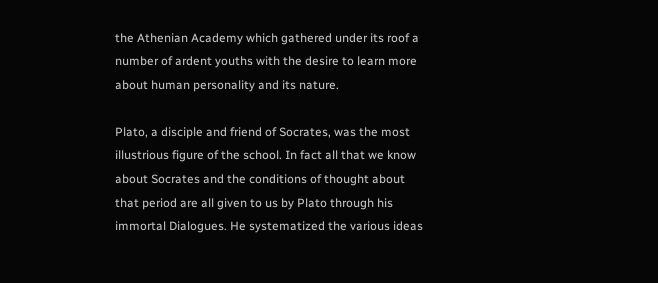the Athenian Academy which gathered under its roof a number of ardent youths with the desire to learn more about human personality and its nature.

Plato, a disciple and friend of Socrates, was the most illustrious figure of the school. In fact all that we know about Socrates and the conditions of thought about that period are all given to us by Plato through his immortal Dialogues. He systematized the various ideas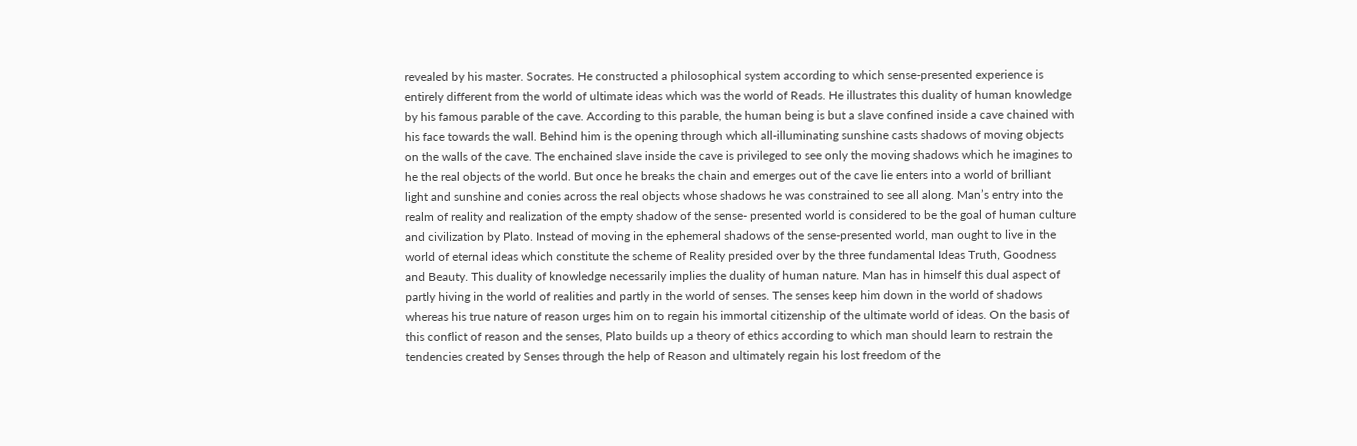revealed by his master. Socrates. He constructed a philosophical system according to which sense-presented experience is entirely different from the world of ultimate ideas which was the world of Reads. He illustrates this duality of human knowledge by his famous parable of the cave. According to this parable, the human being is but a slave confined inside a cave chained with his face towards the wall. Behind him is the opening through which all-illuminating sunshine casts shadows of moving objects on the walls of the cave. The enchained slave inside the cave is privileged to see only the moving shadows which he imagines to he the real objects of the world. But once he breaks the chain and emerges out of the cave lie enters into a world of brilliant light and sunshine and conies across the real objects whose shadows he was constrained to see all along. Man’s entry into the realm of reality and realization of the empty shadow of the sense- presented world is considered to be the goal of human culture and civilization by Plato. Instead of moving in the ephemeral shadows of the sense-presented world, man ought to live in the world of eternal ideas which constitute the scheme of Reality presided over by the three fundamental Ideas Truth, Goodness and Beauty. This duality of knowledge necessarily implies the duality of human nature. Man has in himself this dual aspect of partly hiving in the world of realities and partly in the world of senses. The senses keep him down in the world of shadows whereas his true nature of reason urges him on to regain his immortal citizenship of the ultimate world of ideas. On the basis of this conflict of reason and the senses, Plato builds up a theory of ethics according to which man should learn to restrain the tendencies created by Senses through the help of Reason and ultimately regain his lost freedom of the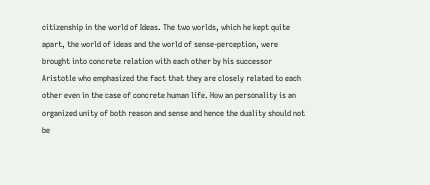citizenship in the world of Ideas. The two worlds, which he kept quite apart, the world of ideas and the world of sense-perception, were brought into concrete relation with each other by his successor Aristotle who emphasized the fact that they are closely related to each other even in the case of concrete human life. How an personality is an organized unity of both reason and sense and hence the duality should not be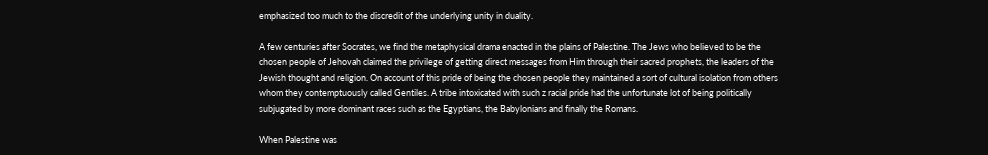emphasized too much to the discredit of the underlying unity in duality.

A few centuries after Socrates, we find the metaphysical drama enacted in the plains of Palestine. The Jews who believed to be the chosen people of Jehovah claimed the privilege of getting direct messages from Him through their sacred prophets, the leaders of the Jewish thought and religion. On account of this pride of being the chosen people they maintained a sort of cultural isolation from others whom they contemptuously called Gentiles. A tribe intoxicated with such z racial pride had the unfortunate lot of being politically subjugated by more dominant races such as the Egyptians, the Babylonians and finally the Romans.

When Palestine was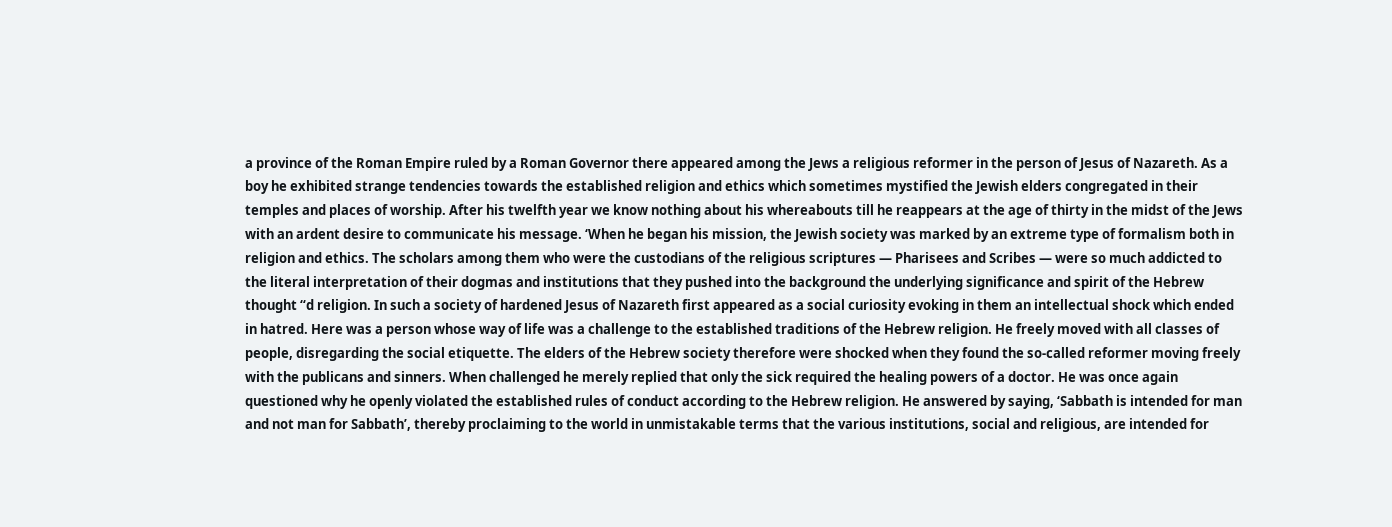a province of the Roman Empire ruled by a Roman Governor there appeared among the Jews a religious reformer in the person of Jesus of Nazareth. As a boy he exhibited strange tendencies towards the established religion and ethics which sometimes mystified the Jewish elders congregated in their temples and places of worship. After his twelfth year we know nothing about his whereabouts till he reappears at the age of thirty in the midst of the Jews with an ardent desire to communicate his message. ‘When he began his mission, the Jewish society was marked by an extreme type of formalism both in religion and ethics. The scholars among them who were the custodians of the religious scriptures — Pharisees and Scribes — were so much addicted to the literal interpretation of their dogmas and institutions that they pushed into the background the underlying significance and spirit of the Hebrew thought “d religion. In such a society of hardened Jesus of Nazareth first appeared as a social curiosity evoking in them an intellectual shock which ended in hatred. Here was a person whose way of life was a challenge to the established traditions of the Hebrew religion. He freely moved with all classes of people, disregarding the social etiquette. The elders of the Hebrew society therefore were shocked when they found the so-called reformer moving freely with the publicans and sinners. When challenged he merely replied that only the sick required the healing powers of a doctor. He was once again questioned why he openly violated the established rules of conduct according to the Hebrew religion. He answered by saying, ‘Sabbath is intended for man and not man for Sabbath’, thereby proclaiming to the world in unmistakable terms that the various institutions, social and religious, are intended for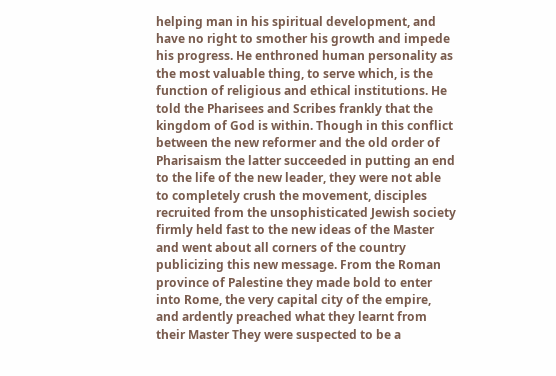helping man in his spiritual development, and have no right to smother his growth and impede his progress. He enthroned human personality as the most valuable thing, to serve which, is the function of religious and ethical institutions. He told the Pharisees and Scribes frankly that the kingdom of God is within. Though in this conflict between the new reformer and the old order of Pharisaism the latter succeeded in putting an end to the life of the new leader, they were not able to completely crush the movement, disciples recruited from the unsophisticated Jewish society firmly held fast to the new ideas of the Master and went about all corners of the country publicizing this new message. From the Roman province of Palestine they made bold to enter into Rome, the very capital city of the empire, and ardently preached what they learnt from their Master They were suspected to be a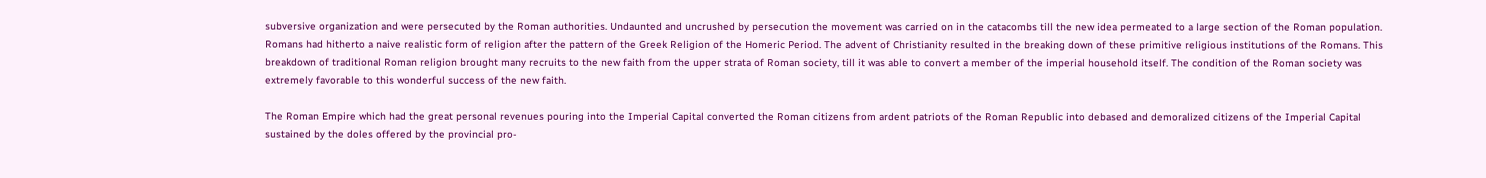subversive organization and were persecuted by the Roman authorities. Undaunted and uncrushed by persecution the movement was carried on in the catacombs till the new idea permeated to a large section of the Roman population. Romans had hitherto a naive realistic form of religion after the pattern of the Greek Religion of the Homeric Period. The advent of Christianity resulted in the breaking down of these primitive religious institutions of the Romans. This breakdown of traditional Roman religion brought many recruits to the new faith from the upper strata of Roman society, till it was able to convert a member of the imperial household itself. The condition of the Roman society was extremely favorable to this wonderful success of the new faith.

The Roman Empire which had the great personal revenues pouring into the Imperial Capital converted the Roman citizens from ardent patriots of the Roman Republic into debased and demoralized citizens of the Imperial Capital sustained by the doles offered by the provincial pro-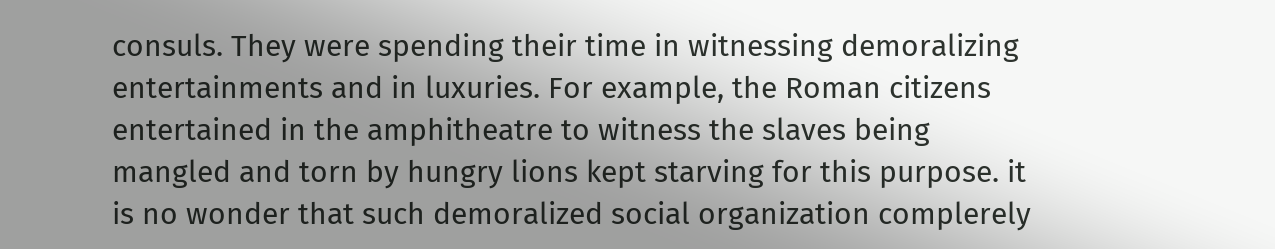consuls. They were spending their time in witnessing demoralizing entertainments and in luxuries. For example, the Roman citizens entertained in the amphitheatre to witness the slaves being mangled and torn by hungry lions kept starving for this purpose. it is no wonder that such demoralized social organization complerely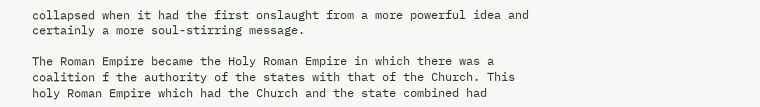collapsed when it had the first onslaught from a more powerful idea and certainly a more soul-stirring message.

The Roman Empire became the Holy Roman Empire in which there was a coalition f the authority of the states with that of the Church. This holy Roman Empire which had the Church and the state combined had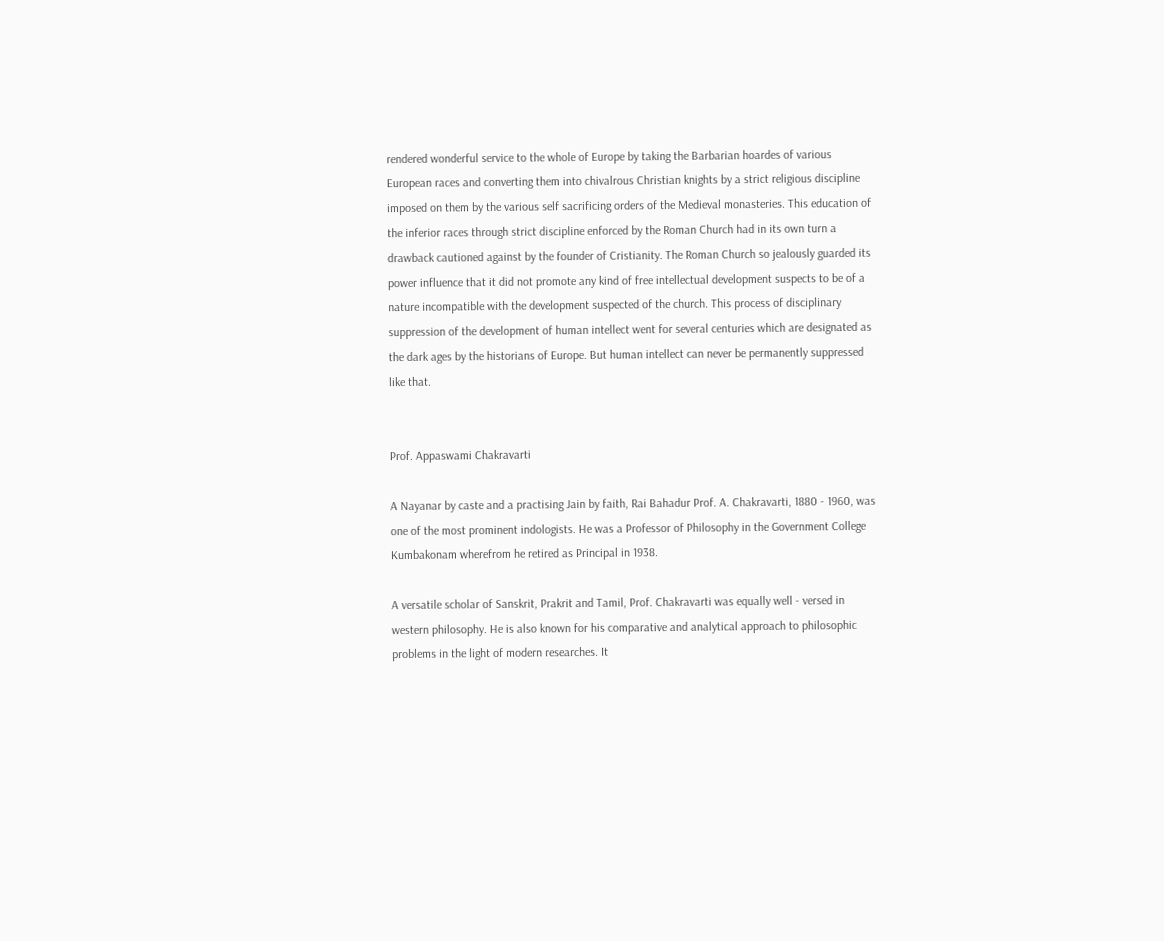rendered wonderful service to the whole of Europe by taking the Barbarian hoardes of various European races and converting them into chivalrous Christian knights by a strict religious discipline imposed on them by the various self sacrificing orders of the Medieval monasteries. This education of the inferior races through strict discipline enforced by the Roman Church had in its own turn a drawback cautioned against by the founder of Cristianity. The Roman Church so jealously guarded its power influence that it did not promote any kind of free intellectual development suspects to be of a nature incompatible with the development suspected of the church. This process of disciplinary suppression of the development of human intellect went for several centuries which are designated as the dark ages by the historians of Europe. But human intellect can never be permanently suppressed like that.


Prof. Appaswami Chakravarti

A Nayanar by caste and a practising Jain by faith, Rai Bahadur Prof. A. Chakravarti, 1880 - 1960, was one of the most prominent indologists. He was a Professor of Philosophy in the Government College Kumbakonam wherefrom he retired as Principal in 1938.

A versatile scholar of Sanskrit, Prakrit and Tamil, Prof. Chakravarti was equally well - versed in western philosophy. He is also known for his comparative and analytical approach to philosophic problems in the light of modern researches. It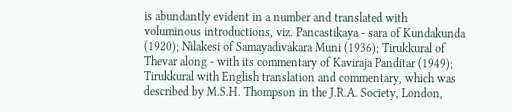is abundantly evident in a number and translated with voluminous introductions, viz. Pancastikaya - sara of Kundakunda (1920); Nilakesi of Samayadivakara Muni (1936); Tirukkural of Thevar along - with its commentary of Kaviraja Panditar (1949); Tirukkural with English translation and commentary, which was described by M.S.H. Thompson in the J.R.A. Society, London,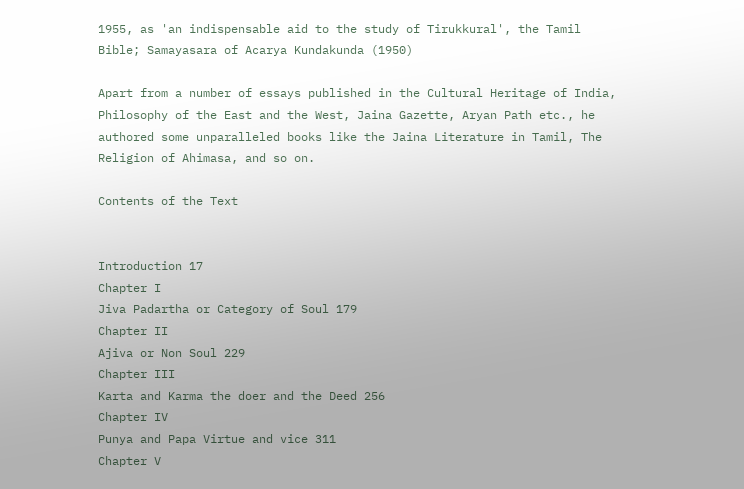1955, as 'an indispensable aid to the study of Tirukkural', the Tamil Bible; Samayasara of Acarya Kundakunda (1950)

Apart from a number of essays published in the Cultural Heritage of India, Philosophy of the East and the West, Jaina Gazette, Aryan Path etc., he authored some unparalleled books like the Jaina Literature in Tamil, The Religion of Ahimasa, and so on.

Contents of the Text


Introduction 17
Chapter I
Jiva Padartha or Category of Soul 179
Chapter II
Ajiva or Non Soul 229
Chapter III
Karta and Karma the doer and the Deed 256
Chapter IV
Punya and Papa Virtue and vice 311
Chapter V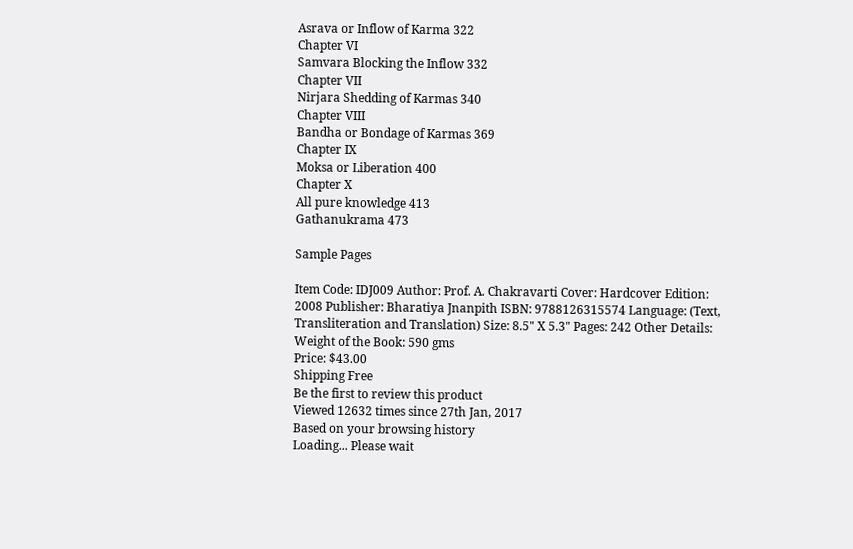Asrava or Inflow of Karma 322
Chapter VI
Samvara Blocking the Inflow 332
Chapter VII
Nirjara Shedding of Karmas 340
Chapter VIII
Bandha or Bondage of Karmas 369
Chapter IX
Moksa or Liberation 400
Chapter X
All pure knowledge 413
Gathanukrama 473

Sample Pages

Item Code: IDJ009 Author: Prof. A. Chakravarti Cover: Hardcover Edition: 2008 Publisher: Bharatiya Jnanpith ISBN: 9788126315574 Language: (Text, Transliteration and Translation) Size: 8.5" X 5.3" Pages: 242 Other Details: Weight of the Book: 590 gms
Price: $43.00
Shipping Free
Be the first to review this product
Viewed 12632 times since 27th Jan, 2017
Based on your browsing history
Loading... Please wait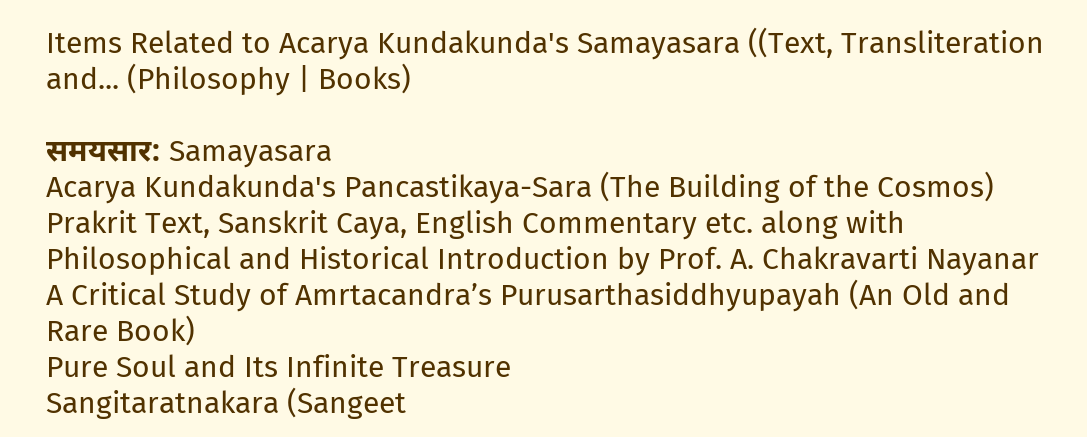Items Related to Acarya Kundakunda's Samayasara ((Text, Transliteration and... (Philosophy | Books)

समयसार: Samayasara
Acarya Kundakunda's Pancastikaya-Sara (The Building of the Cosmos) Prakrit Text, Sanskrit Caya, English Commentary etc. along with Philosophical and Historical Introduction by Prof. A. Chakravarti Nayanar
A Critical Study of Amrtacandra’s Purusarthasiddhyupayah (An Old and Rare Book)
Pure Soul and Its Infinite Treasure
Sangitaratnakara (Sangeet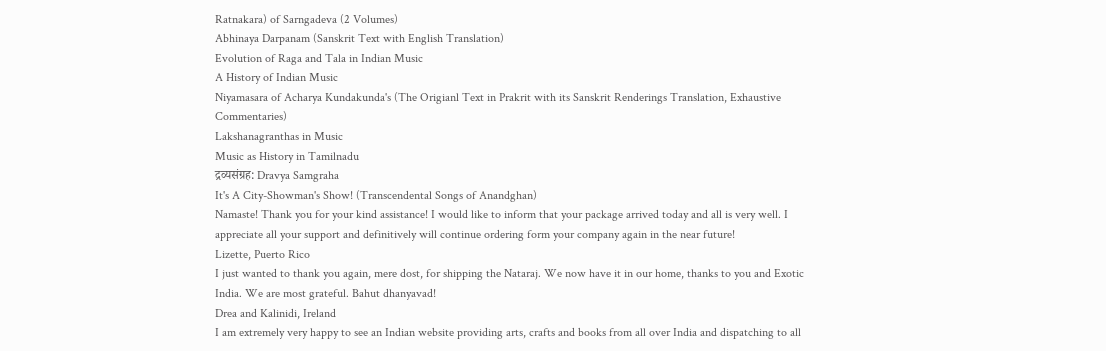Ratnakara) of Sarngadeva (2 Volumes)
Abhinaya Darpanam (Sanskrit Text with English Translation)
Evolution of Raga and Tala in Indian Music
A History of Indian Music
Niyamasara of Acharya Kundakunda's (The Origianl Text in Prakrit with its Sanskrit Renderings Translation, Exhaustive Commentaries)
Lakshanagranthas in Music
Music as History in Tamilnadu
द्रव्यसंग्रह: Dravya Samgraha
It's A City-Showman's Show! (Transcendental Songs of Anandghan)
Namaste! Thank you for your kind assistance! I would like to inform that your package arrived today and all is very well. I appreciate all your support and definitively will continue ordering form your company again in the near future!
Lizette, Puerto Rico
I just wanted to thank you again, mere dost, for shipping the Nataraj. We now have it in our home, thanks to you and Exotic India. We are most grateful. Bahut dhanyavad!
Drea and Kalinidi, Ireland
I am extremely very happy to see an Indian website providing arts, crafts and books from all over India and dispatching to all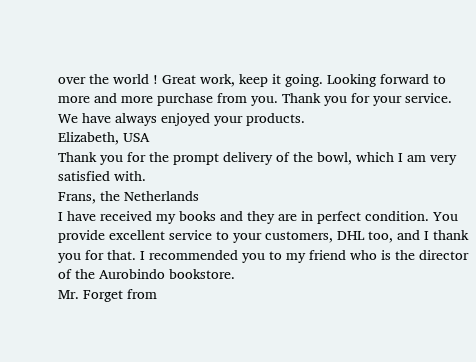over the world ! Great work, keep it going. Looking forward to more and more purchase from you. Thank you for your service.
We have always enjoyed your products.
Elizabeth, USA
Thank you for the prompt delivery of the bowl, which I am very satisfied with.
Frans, the Netherlands
I have received my books and they are in perfect condition. You provide excellent service to your customers, DHL too, and I thank you for that. I recommended you to my friend who is the director of the Aurobindo bookstore.
Mr. Forget from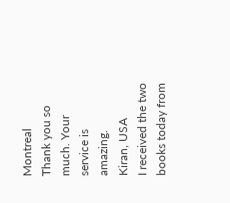Montreal
Thank you so much. Your service is amazing.
Kiran, USA
I received the two books today from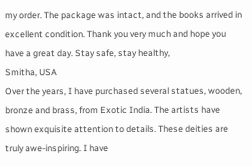my order. The package was intact, and the books arrived in excellent condition. Thank you very much and hope you have a great day. Stay safe, stay healthy,
Smitha, USA
Over the years, I have purchased several statues, wooden, bronze and brass, from Exotic India. The artists have shown exquisite attention to details. These deities are truly awe-inspiring. I have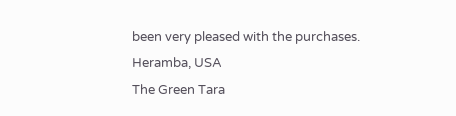been very pleased with the purchases.
Heramba, USA
The Green Tara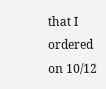that I ordered on 10/12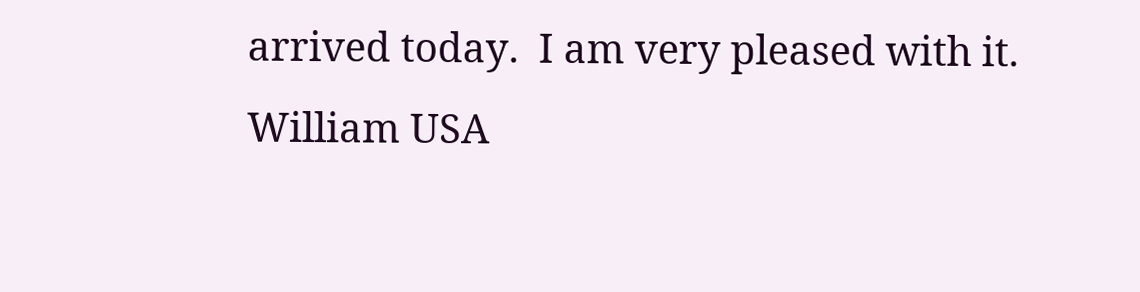arrived today.  I am very pleased with it.
William USA